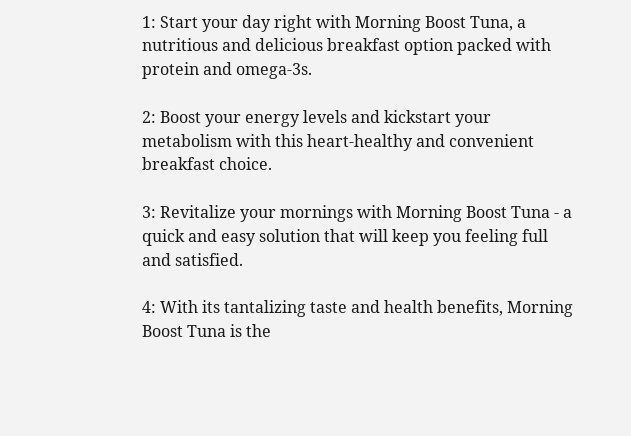1: Start your day right with Morning Boost Tuna, a nutritious and delicious breakfast option packed with protein and omega-3s.

2: Boost your energy levels and kickstart your metabolism with this heart-healthy and convenient breakfast choice.

3: Revitalize your mornings with Morning Boost Tuna - a quick and easy solution that will keep you feeling full and satisfied.

4: With its tantalizing taste and health benefits, Morning Boost Tuna is the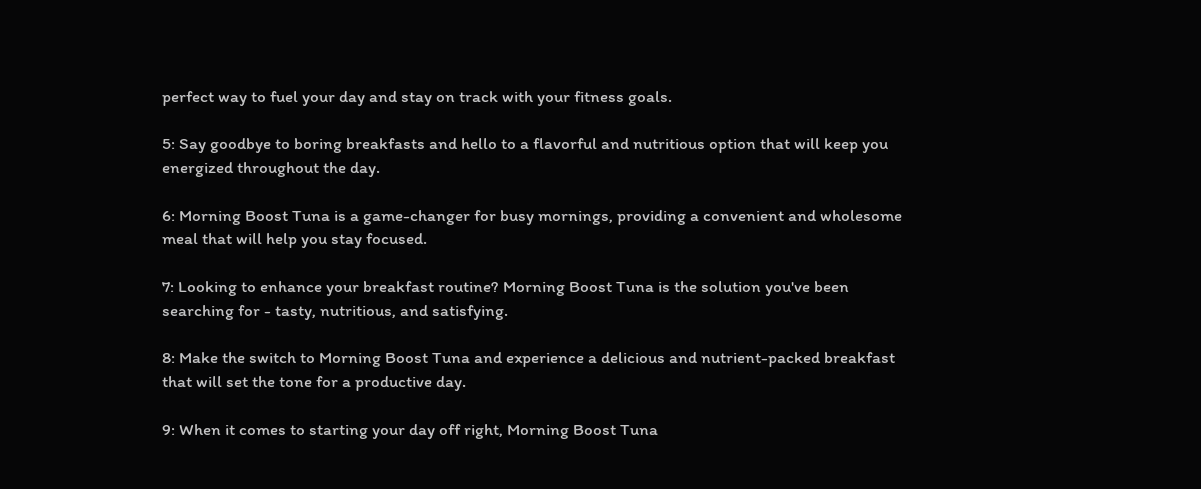perfect way to fuel your day and stay on track with your fitness goals.

5: Say goodbye to boring breakfasts and hello to a flavorful and nutritious option that will keep you energized throughout the day.

6: Morning Boost Tuna is a game-changer for busy mornings, providing a convenient and wholesome meal that will help you stay focused.

7: Looking to enhance your breakfast routine? Morning Boost Tuna is the solution you've been searching for - tasty, nutritious, and satisfying.

8: Make the switch to Morning Boost Tuna and experience a delicious and nutrient-packed breakfast that will set the tone for a productive day.

9: When it comes to starting your day off right, Morning Boost Tuna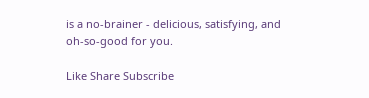is a no-brainer - delicious, satisfying, and oh-so-good for you.

Like Share Subscribe